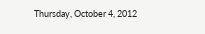Thursday, October 4, 2012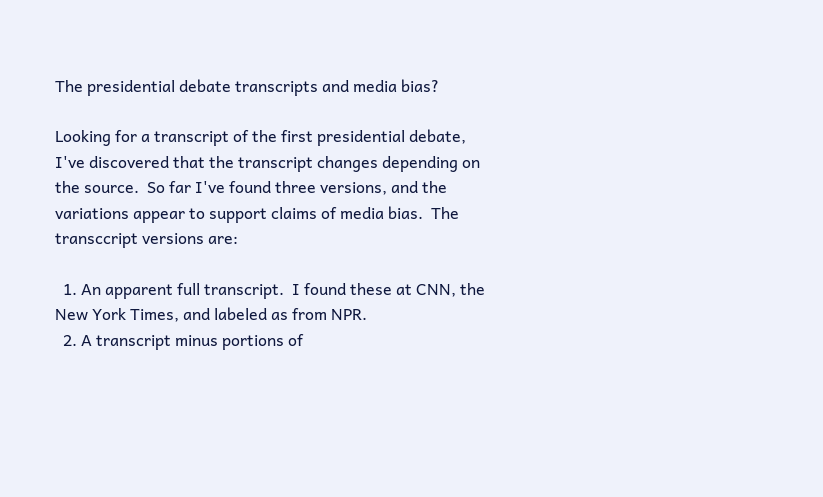The presidential debate transcripts and media bias?

Looking for a transcript of the first presidential debate, I've discovered that the transcript changes depending on the source.  So far I've found three versions, and the variations appear to support claims of media bias.  The transccript versions are:

  1. An apparent full transcript.  I found these at CNN, the New York Times, and labeled as from NPR.
  2. A transcript minus portions of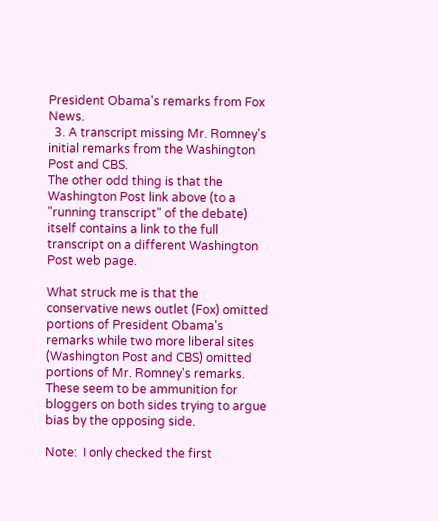President Obama's remarks from Fox News.
  3. A transcript missing Mr. Romney's initial remarks from the Washington Post and CBS.
The other odd thing is that the Washington Post link above (to a "running transcript" of the debate) itself contains a link to the full transcript on a different Washington Post web page.

What struck me is that the conservative news outlet (Fox) omitted portions of President Obama's remarks while two more liberal sites (Washington Post and CBS) omitted portions of Mr. Romney's remarks.  These seem to be ammunition for bloggers on both sides trying to argue bias by the opposing side.

Note:  I only checked the first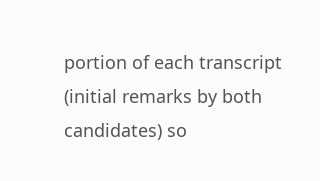portion of each transcript (initial remarks by both candidates) so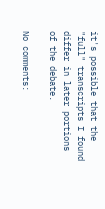it's possible that the "full" transcripts I found differ in later portions of the debate.

No comments: